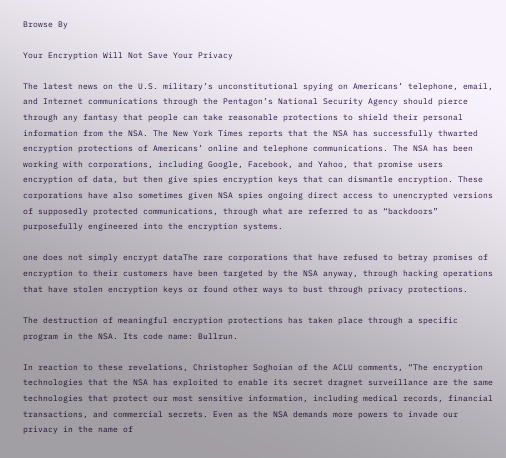Browse By

Your Encryption Will Not Save Your Privacy

The latest news on the U.S. military’s unconstitutional spying on Americans’ telephone, email, and Internet communications through the Pentagon’s National Security Agency should pierce through any fantasy that people can take reasonable protections to shield their personal information from the NSA. The New York Times reports that the NSA has successfully thwarted encryption protections of Americans’ online and telephone communications. The NSA has been working with corporations, including Google, Facebook, and Yahoo, that promise users encryption of data, but then give spies encryption keys that can dismantle encryption. These corporations have also sometimes given NSA spies ongoing direct access to unencrypted versions of supposedly protected communications, through what are referred to as “backdoors” purposefully engineered into the encryption systems.

one does not simply encrypt dataThe rare corporations that have refused to betray promises of encryption to their customers have been targeted by the NSA anyway, through hacking operations that have stolen encryption keys or found other ways to bust through privacy protections.

The destruction of meaningful encryption protections has taken place through a specific program in the NSA. Its code name: Bullrun.

In reaction to these revelations, Christopher Soghoian of the ACLU comments, “The encryption technologies that the NSA has exploited to enable its secret dragnet surveillance are the same technologies that protect our most sensitive information, including medical records, financial transactions, and commercial secrets. Even as the NSA demands more powers to invade our privacy in the name of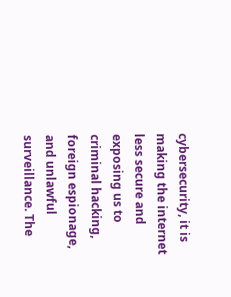cybersecurity, it is making the internet less secure and exposing us to criminal hacking, foreign espionage, and unlawful surveillance. The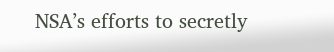NSA’s efforts to secretly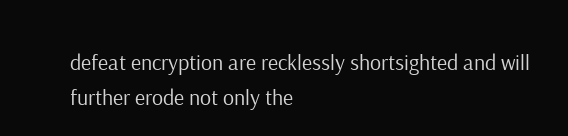defeat encryption are recklessly shortsighted and will further erode not only the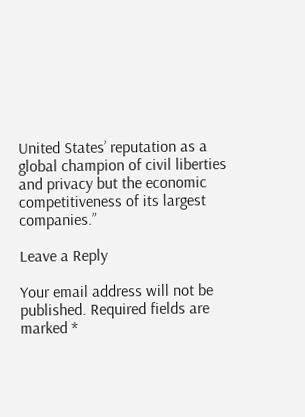United States’ reputation as a global champion of civil liberties and privacy but the economic competitiveness of its largest companies.”

Leave a Reply

Your email address will not be published. Required fields are marked *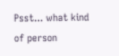Psst... what kind of person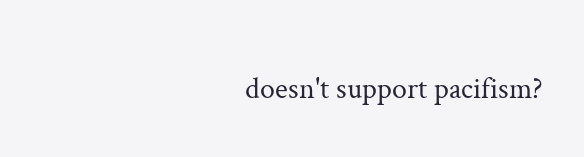doesn't support pacifism?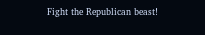Fight the Republican beast!